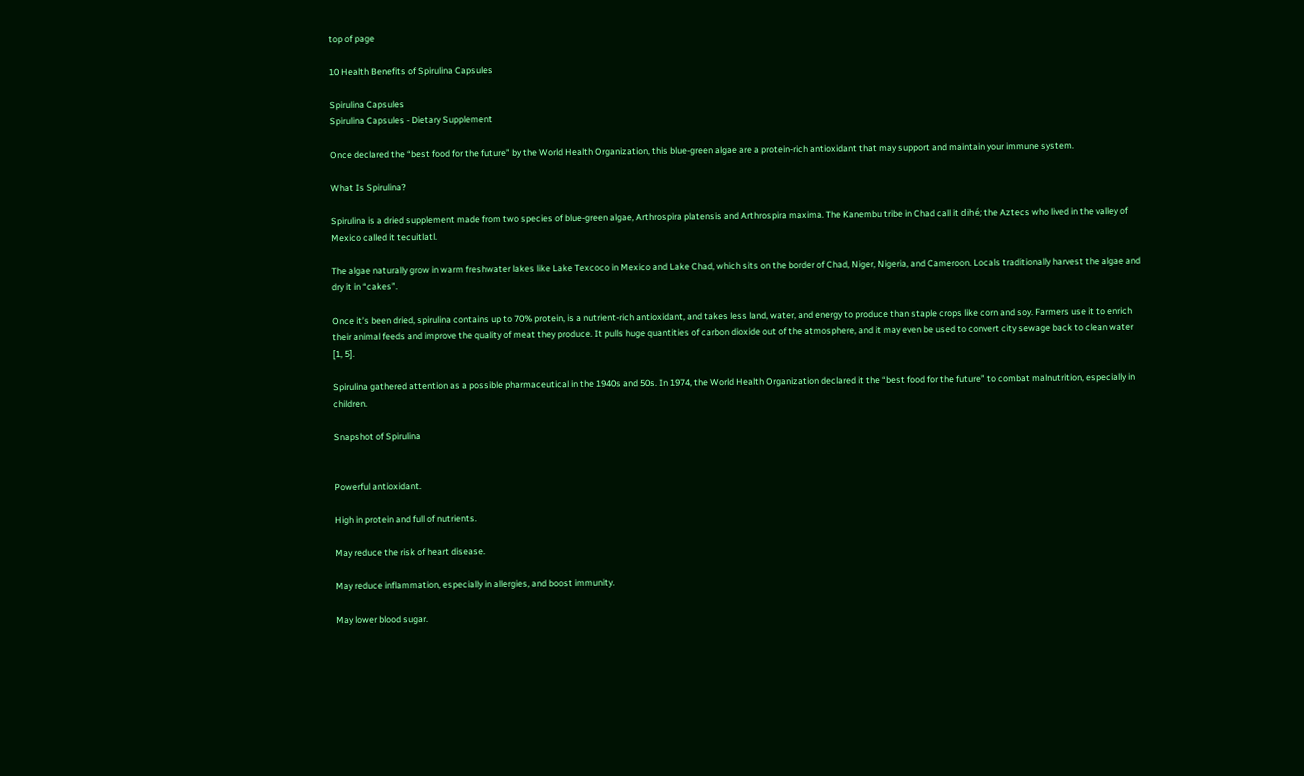top of page

10 Health Benefits of Spirulina Capsules

Spirulina Capsules
Spirulina Capsules - Dietary Supplement

Once declared the “best food for the future” by the World Health Organization, this blue-green algae are a protein-rich antioxidant that may support and maintain your immune system.

What Is Spirulina?

Spirulina is a dried supplement made from two species of blue-green algae, Arthrospira platensis and Arthrospira maxima. The Kanembu tribe in Chad call it dihé; the Aztecs who lived in the valley of Mexico called it tecuitlatl.

The algae naturally grow in warm freshwater lakes like Lake Texcoco in Mexico and Lake Chad, which sits on the border of Chad, Niger, Nigeria, and Cameroon. Locals traditionally harvest the algae and dry it in “cakes”.

Once it’s been dried, spirulina contains up to 70% protein, is a nutrient-rich antioxidant, and takes less land, water, and energy to produce than staple crops like corn and soy. Farmers use it to enrich their animal feeds and improve the quality of meat they produce. It pulls huge quantities of carbon dioxide out of the atmosphere, and it may even be used to convert city sewage back to clean water [1, 5].

Spirulina gathered attention as a possible pharmaceutical in the 1940s and 50s. In 1974, the World Health Organization declared it the “best food for the future” to combat malnutrition, especially in children.

Snapshot of Spirulina


Powerful antioxidant.

High in protein and full of nutrients.

May reduce the risk of heart disease.

May reduce inflammation, especially in allergies, and boost immunity.

May lower blood sugar.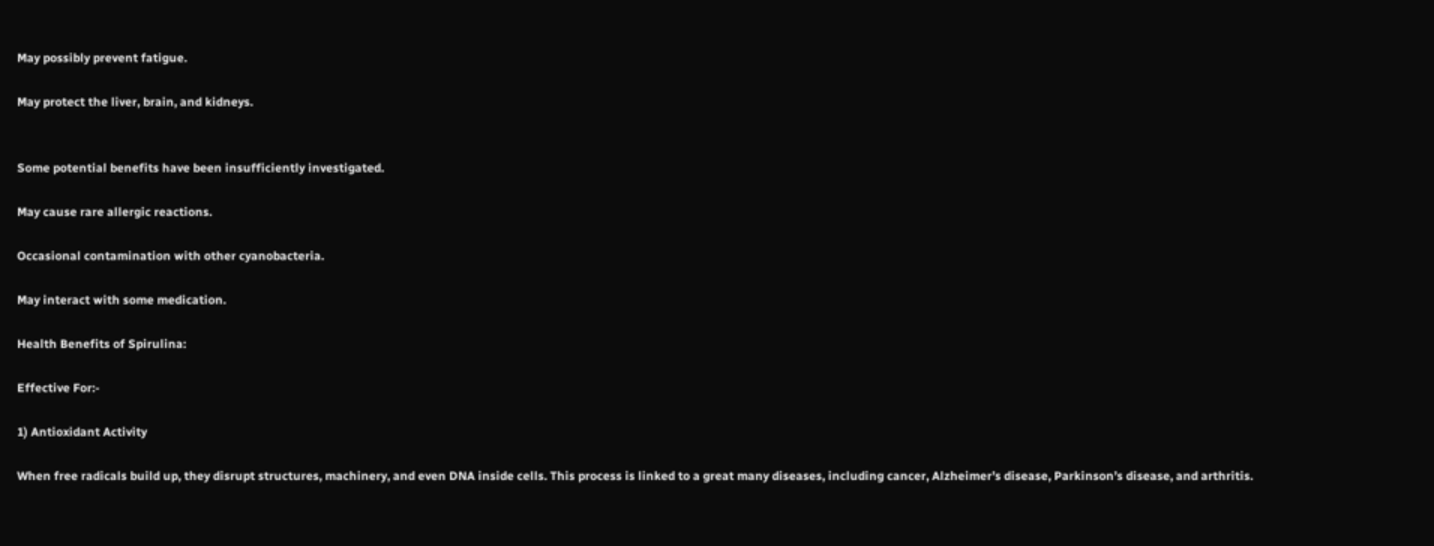May possibly prevent fatigue.

May protect the liver, brain, and kidneys.


Some potential benefits have been insufficiently investigated.

May cause rare allergic reactions.

Occasional contamination with other cyanobacteria.

May interact with some medication.

Health Benefits of Spirulina:

Effective For:-

1) Antioxidant Activity

When free radicals build up, they disrupt structures, machinery, and even DNA inside cells. This process is linked to a great many diseases, including cancer, Alzheimer’s disease, Parkinson’s disease, and arthritis.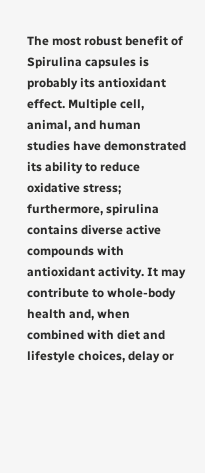The most robust benefit of Spirulina capsules is probably its antioxidant effect. Multiple cell, animal, and human studies have demonstrated its ability to reduce oxidative stress; furthermore, spirulina contains diverse active compounds with antioxidant activity. It may contribute to whole-body health and, when combined with diet and lifestyle choices, delay or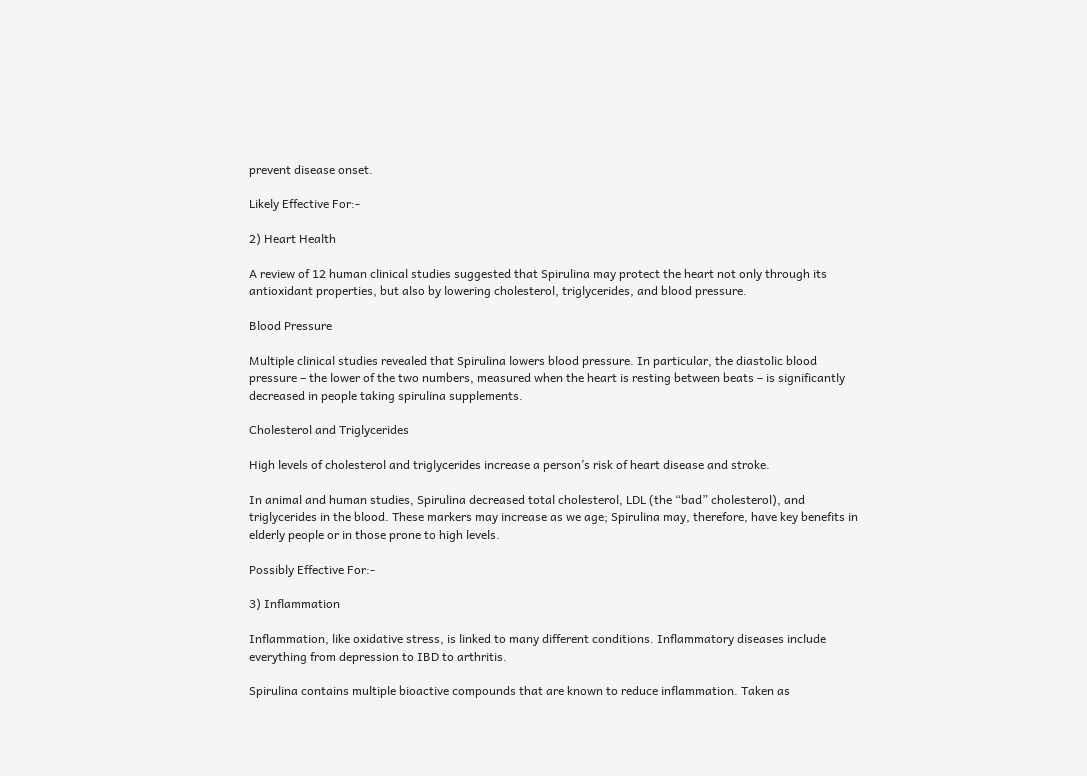prevent disease onset.

Likely Effective For:-

2) Heart Health

A review of 12 human clinical studies suggested that Spirulina may protect the heart not only through its antioxidant properties, but also by lowering cholesterol, triglycerides, and blood pressure.

Blood Pressure

Multiple clinical studies revealed that Spirulina lowers blood pressure. In particular, the diastolic blood pressure – the lower of the two numbers, measured when the heart is resting between beats – is significantly decreased in people taking spirulina supplements.

Cholesterol and Triglycerides

High levels of cholesterol and triglycerides increase a person’s risk of heart disease and stroke.

In animal and human studies, Spirulina decreased total cholesterol, LDL (the “bad” cholesterol), and triglycerides in the blood. These markers may increase as we age; Spirulina may, therefore, have key benefits in elderly people or in those prone to high levels.

Possibly Effective For:-

3) Inflammation

Inflammation, like oxidative stress, is linked to many different conditions. Inflammatory diseases include everything from depression to IBD to arthritis.

Spirulina contains multiple bioactive compounds that are known to reduce inflammation. Taken as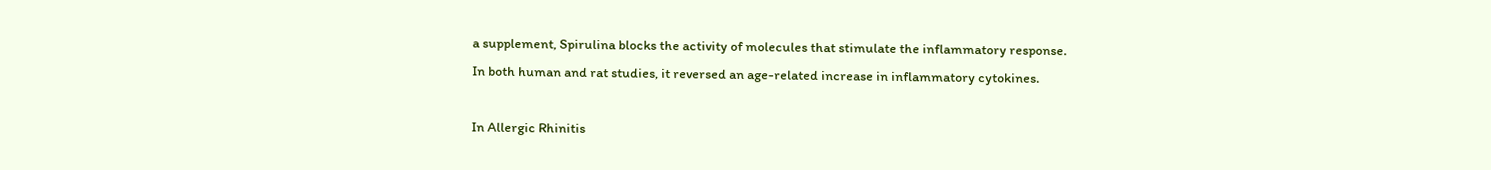a supplement, Spirulina blocks the activity of molecules that stimulate the inflammatory response. In both human and rat studies, it reversed an age-related increase in inflammatory cytokines.

In Allergic Rhinitis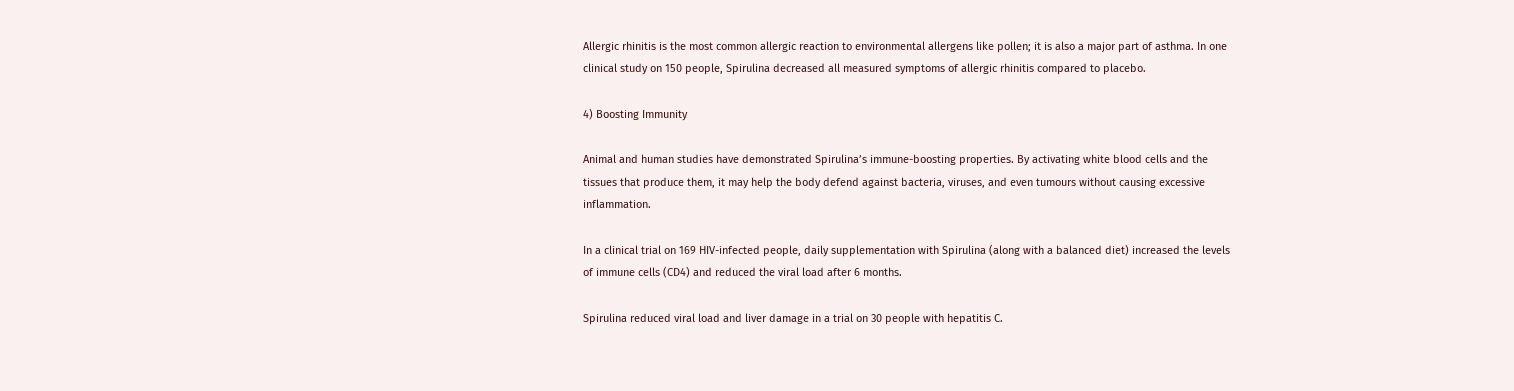Allergic rhinitis is the most common allergic reaction to environmental allergens like pollen; it is also a major part of asthma. In one clinical study on 150 people, Spirulina decreased all measured symptoms of allergic rhinitis compared to placebo.

4) Boosting Immunity

Animal and human studies have demonstrated Spirulina’s immune-boosting properties. By activating white blood cells and the tissues that produce them, it may help the body defend against bacteria, viruses, and even tumours without causing excessive inflammation.

In a clinical trial on 169 HIV-infected people, daily supplementation with Spirulina (along with a balanced diet) increased the levels of immune cells (CD4) and reduced the viral load after 6 months.

Spirulina reduced viral load and liver damage in a trial on 30 people with hepatitis C.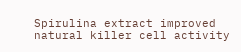Spirulina extract improved natural killer cell activity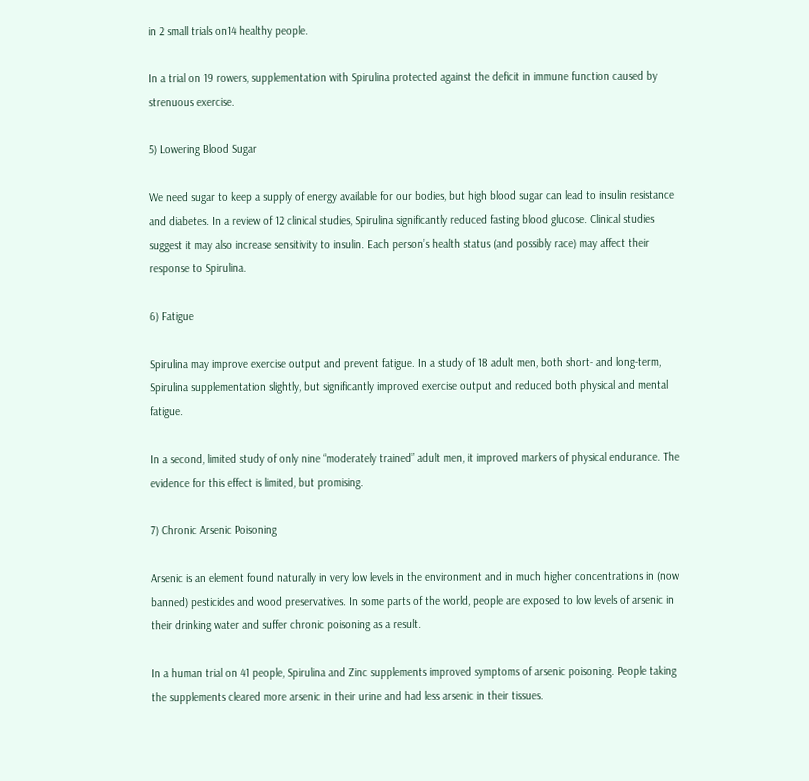in 2 small trials on14 healthy people.

In a trial on 19 rowers, supplementation with Spirulina protected against the deficit in immune function caused by strenuous exercise.

5) Lowering Blood Sugar

We need sugar to keep a supply of energy available for our bodies, but high blood sugar can lead to insulin resistance and diabetes. In a review of 12 clinical studies, Spirulina significantly reduced fasting blood glucose. Clinical studies suggest it may also increase sensitivity to insulin. Each person’s health status (and possibly race) may affect their response to Spirulina.

6) Fatigue

Spirulina may improve exercise output and prevent fatigue. In a study of 18 adult men, both short- and long-term, Spirulina supplementation slightly, but significantly improved exercise output and reduced both physical and mental fatigue.

In a second, limited study of only nine “moderately trained” adult men, it improved markers of physical endurance. The evidence for this effect is limited, but promising.

7) Chronic Arsenic Poisoning

Arsenic is an element found naturally in very low levels in the environment and in much higher concentrations in (now banned) pesticides and wood preservatives. In some parts of the world, people are exposed to low levels of arsenic in their drinking water and suffer chronic poisoning as a result.

In a human trial on 41 people, Spirulina and Zinc supplements improved symptoms of arsenic poisoning. People taking the supplements cleared more arsenic in their urine and had less arsenic in their tissues.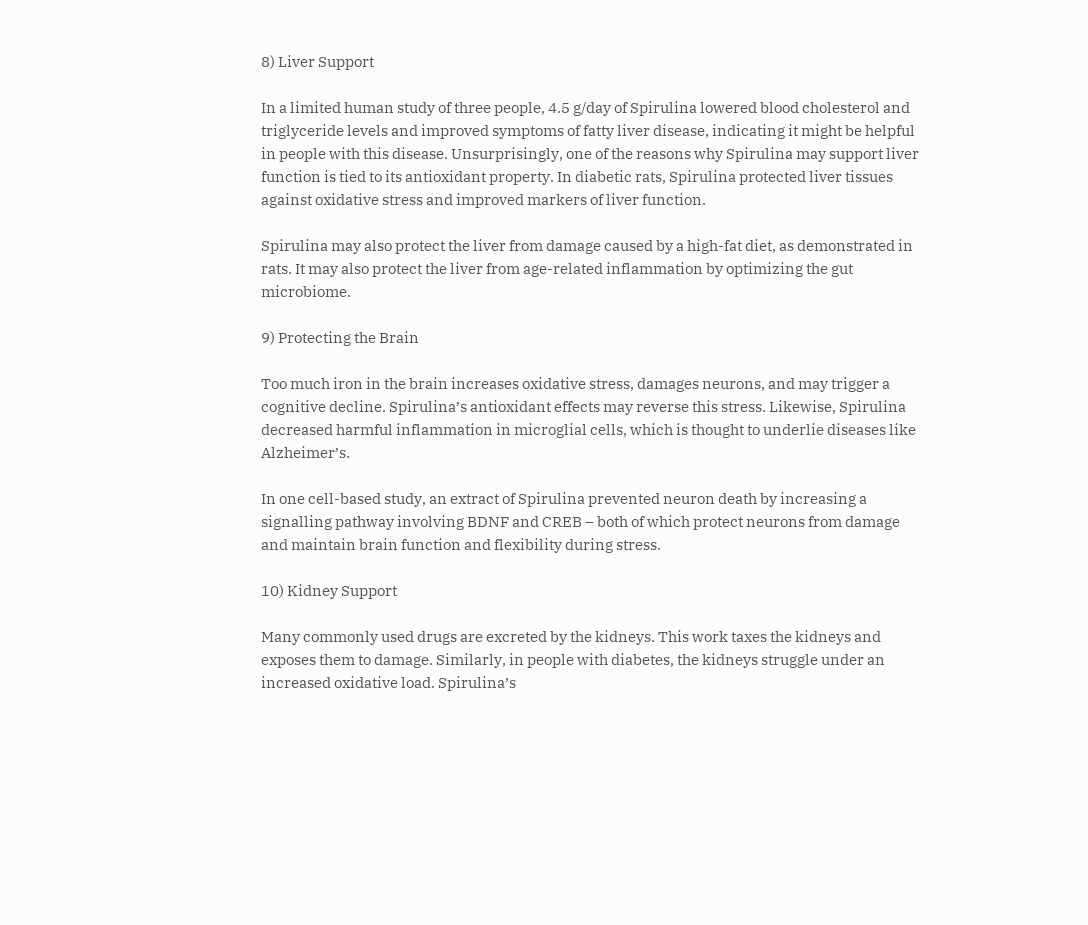8) Liver Support

In a limited human study of three people, 4.5 g/day of Spirulina lowered blood cholesterol and triglyceride levels and improved symptoms of fatty liver disease, indicating it might be helpful in people with this disease. Unsurprisingly, one of the reasons why Spirulina may support liver function is tied to its antioxidant property. In diabetic rats, Spirulina protected liver tissues against oxidative stress and improved markers of liver function.

Spirulina may also protect the liver from damage caused by a high-fat diet, as demonstrated in rats. It may also protect the liver from age-related inflammation by optimizing the gut microbiome.

9) Protecting the Brain

Too much iron in the brain increases oxidative stress, damages neurons, and may trigger a cognitive decline. Spirulina’s antioxidant effects may reverse this stress. Likewise, Spirulina decreased harmful inflammation in microglial cells, which is thought to underlie diseases like Alzheimer’s.

In one cell-based study, an extract of Spirulina prevented neuron death by increasing a signalling pathway involving BDNF and CREB – both of which protect neurons from damage and maintain brain function and flexibility during stress.

10) Kidney Support

Many commonly used drugs are excreted by the kidneys. This work taxes the kidneys and exposes them to damage. Similarly, in people with diabetes, the kidneys struggle under an increased oxidative load. Spirulina’s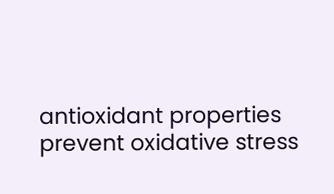antioxidant properties prevent oxidative stress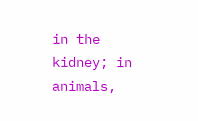in the kidney; in animals,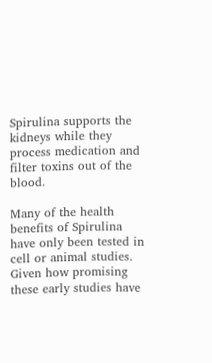Spirulina supports the kidneys while they process medication and filter toxins out of the blood.

Many of the health benefits of Spirulina have only been tested in cell or animal studies. Given how promising these early studies have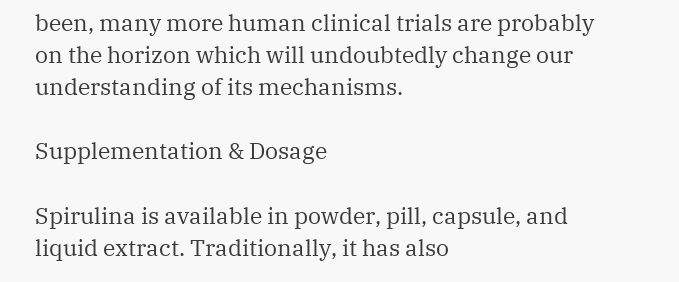been, many more human clinical trials are probably on the horizon which will undoubtedly change our understanding of its mechanisms.

Supplementation & Dosage

Spirulina is available in powder, pill, capsule, and liquid extract. Traditionally, it has also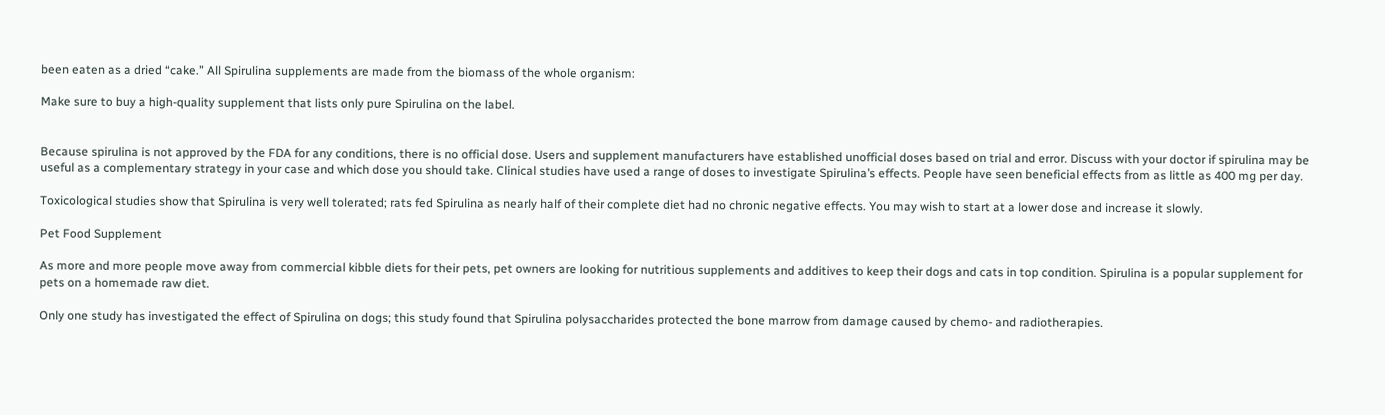been eaten as a dried “cake.” All Spirulina supplements are made from the biomass of the whole organism:

Make sure to buy a high-quality supplement that lists only pure Spirulina on the label.


Because spirulina is not approved by the FDA for any conditions, there is no official dose. Users and supplement manufacturers have established unofficial doses based on trial and error. Discuss with your doctor if spirulina may be useful as a complementary strategy in your case and which dose you should take. Clinical studies have used a range of doses to investigate Spirulina’s effects. People have seen beneficial effects from as little as 400 mg per day.

Toxicological studies show that Spirulina is very well tolerated; rats fed Spirulina as nearly half of their complete diet had no chronic negative effects. You may wish to start at a lower dose and increase it slowly.

Pet Food Supplement

As more and more people move away from commercial kibble diets for their pets, pet owners are looking for nutritious supplements and additives to keep their dogs and cats in top condition. Spirulina is a popular supplement for pets on a homemade raw diet.

Only one study has investigated the effect of Spirulina on dogs; this study found that Spirulina polysaccharides protected the bone marrow from damage caused by chemo- and radiotherapies.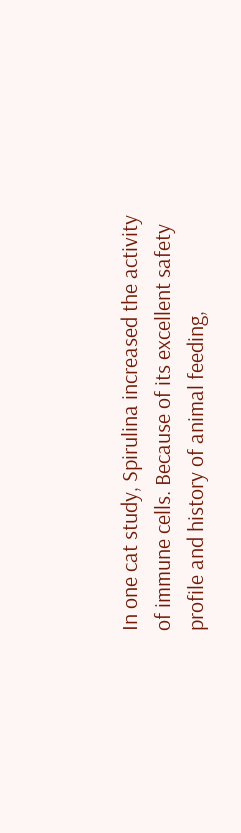In one cat study, Spirulina increased the activity of immune cells. Because of its excellent safety profile and history of animal feeding,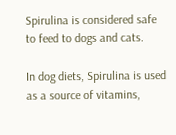Spirulina is considered safe to feed to dogs and cats.

In dog diets, Spirulina is used as a source of vitamins,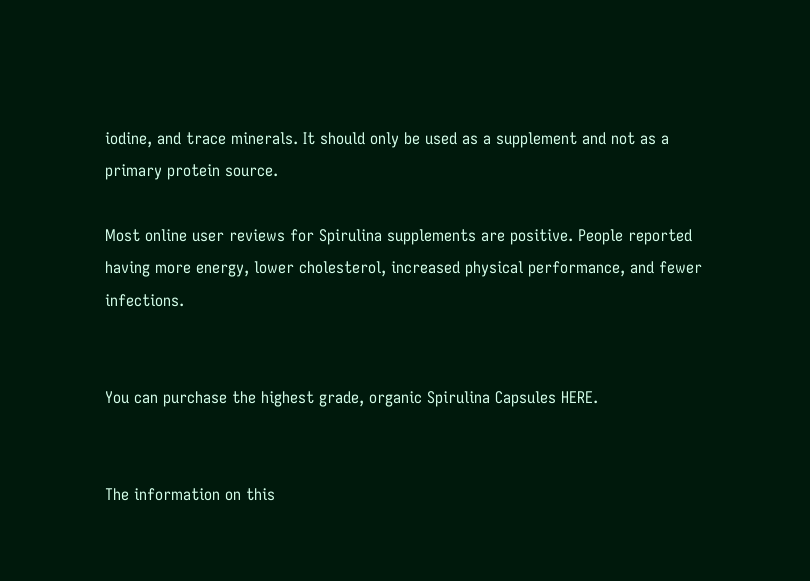iodine, and trace minerals. It should only be used as a supplement and not as a primary protein source.

Most online user reviews for Spirulina supplements are positive. People reported having more energy, lower cholesterol, increased physical performance, and fewer infections.


You can purchase the highest grade, organic Spirulina Capsules HERE.


The information on this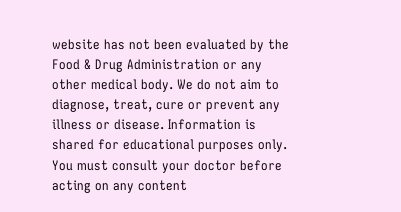website has not been evaluated by the Food & Drug Administration or any other medical body. We do not aim to diagnose, treat, cure or prevent any illness or disease. Information is shared for educational purposes only. You must consult your doctor before acting on any content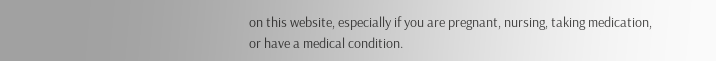on this website, especially if you are pregnant, nursing, taking medication, or have a medical condition.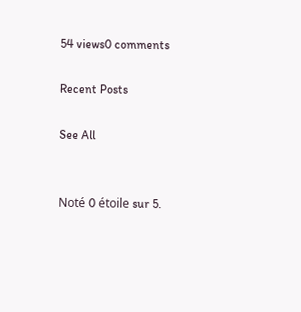54 views0 comments

Recent Posts

See All


Noté 0 étoile sur 5.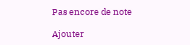Pas encore de note

Ajouter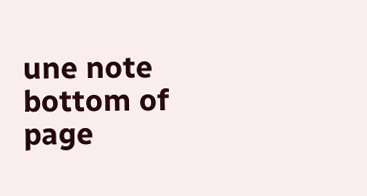une note
bottom of page